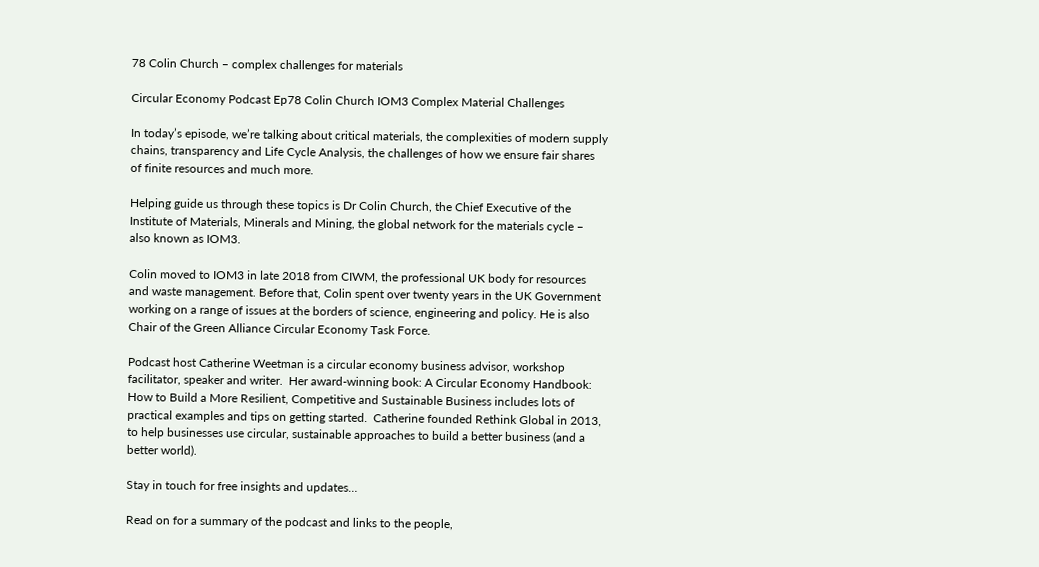78 Colin Church – complex challenges for materials

Circular Economy Podcast Ep78 Colin Church IOM3 Complex Material Challenges

In today’s episode, we’re talking about critical materials, the complexities of modern supply chains, transparency and Life Cycle Analysis, the challenges of how we ensure fair shares of finite resources and much more.

Helping guide us through these topics is Dr Colin Church, the Chief Executive of the Institute of Materials, Minerals and Mining, the global network for the materials cycle – also known as IOM3.

Colin moved to IOM3 in late 2018 from CIWM, the professional UK body for resources and waste management. Before that, Colin spent over twenty years in the UK Government working on a range of issues at the borders of science, engineering and policy. He is also Chair of the Green Alliance Circular Economy Task Force.

Podcast host Catherine Weetman is a circular economy business advisor, workshop facilitator, speaker and writer.  Her award-winning book: A Circular Economy Handbook: How to Build a More Resilient, Competitive and Sustainable Business includes lots of practical examples and tips on getting started.  Catherine founded Rethink Global in 2013, to help businesses use circular, sustainable approaches to build a better business (and a better world).

Stay in touch for free insights and updates…

Read on for a summary of the podcast and links to the people,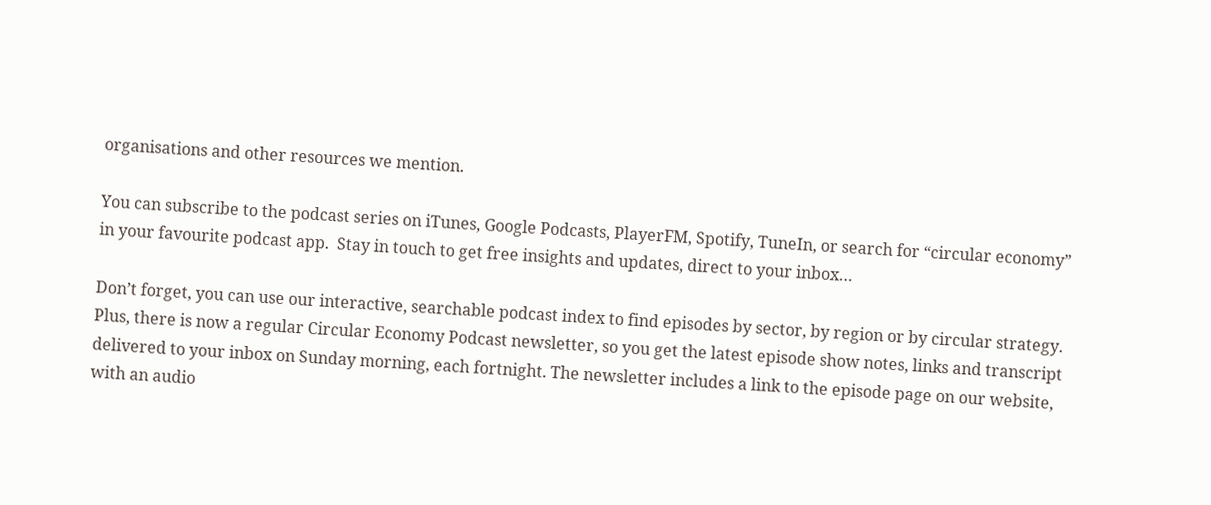organisations and other resources we mention.

You can subscribe to the podcast series on iTunes, Google Podcasts, PlayerFM, Spotify, TuneIn, or search for “circular economy” in your favourite podcast app.  Stay in touch to get free insights and updates, direct to your inbox…

Don’t forget, you can use our interactive, searchable podcast index to find episodes by sector, by region or by circular strategy. Plus, there is now a regular Circular Economy Podcast newsletter, so you get the latest episode show notes, links and transcript delivered to your inbox on Sunday morning, each fortnight. The newsletter includes a link to the episode page on our website, with an audio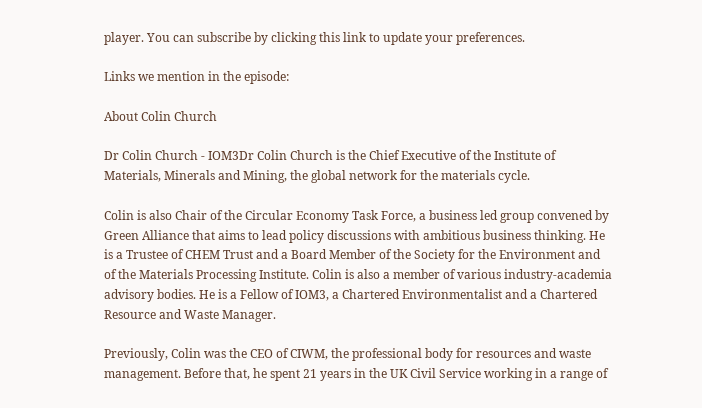player. You can subscribe by clicking this link to update your preferences.

Links we mention in the episode:

About Colin Church

Dr Colin Church - IOM3Dr Colin Church is the Chief Executive of the Institute of Materials, Minerals and Mining, the global network for the materials cycle.

Colin is also Chair of the Circular Economy Task Force, a business led group convened by Green Alliance that aims to lead policy discussions with ambitious business thinking. He is a Trustee of CHEM Trust and a Board Member of the Society for the Environment and of the Materials Processing Institute. Colin is also a member of various industry-academia advisory bodies. He is a Fellow of IOM3, a Chartered Environmentalist and a Chartered Resource and Waste Manager.

Previously, Colin was the CEO of CIWM, the professional body for resources and waste management. Before that, he spent 21 years in the UK Civil Service working in a range of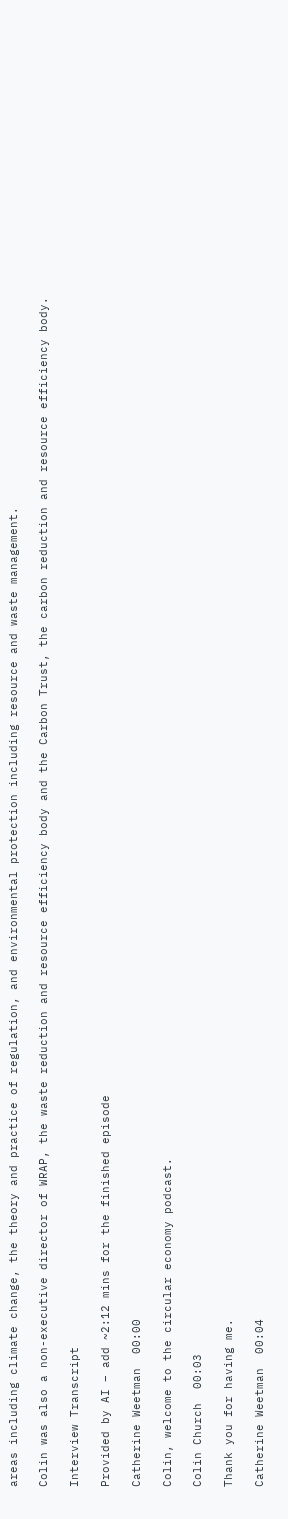areas including climate change, the theory and practice of regulation, and environmental protection including resource and waste management.

Colin was also a non-executive director of WRAP, the waste reduction and resource efficiency body and the Carbon Trust, the carbon reduction and resource efficiency body.

Interview Transcript

Provided by AI – add ~2:12 mins for the finished episode

Catherine Weetman  00:00

Colin, welcome to the circular economy podcast.

Colin Church  00:03

Thank you for having me.

Catherine Weetman  00:04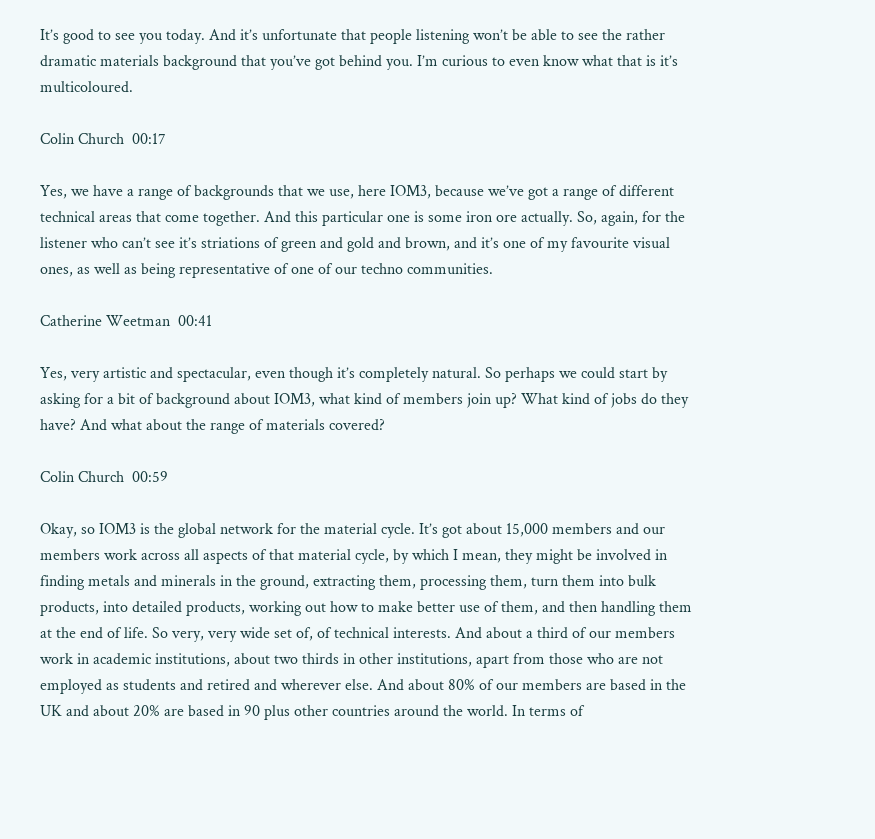It’s good to see you today. And it’s unfortunate that people listening won’t be able to see the rather dramatic materials background that you’ve got behind you. I’m curious to even know what that is it’s multicoloured.

Colin Church  00:17

Yes, we have a range of backgrounds that we use, here IOM3, because we’ve got a range of different technical areas that come together. And this particular one is some iron ore actually. So, again, for the listener who can’t see it’s striations of green and gold and brown, and it’s one of my favourite visual ones, as well as being representative of one of our techno communities.

Catherine Weetman  00:41

Yes, very artistic and spectacular, even though it’s completely natural. So perhaps we could start by asking for a bit of background about IOM3, what kind of members join up? What kind of jobs do they have? And what about the range of materials covered?

Colin Church  00:59

Okay, so IOM3 is the global network for the material cycle. It’s got about 15,000 members and our members work across all aspects of that material cycle, by which I mean, they might be involved in finding metals and minerals in the ground, extracting them, processing them, turn them into bulk products, into detailed products, working out how to make better use of them, and then handling them at the end of life. So very, very wide set of, of technical interests. And about a third of our members work in academic institutions, about two thirds in other institutions, apart from those who are not employed as students and retired and wherever else. And about 80% of our members are based in the UK and about 20% are based in 90 plus other countries around the world. In terms of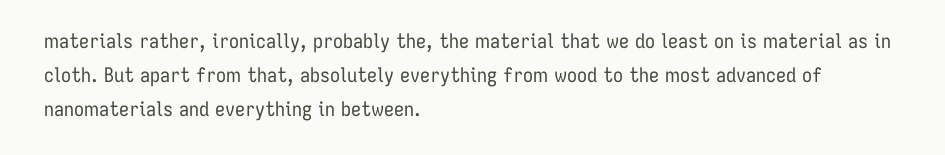materials rather, ironically, probably the, the material that we do least on is material as in cloth. But apart from that, absolutely everything from wood to the most advanced of nanomaterials and everything in between.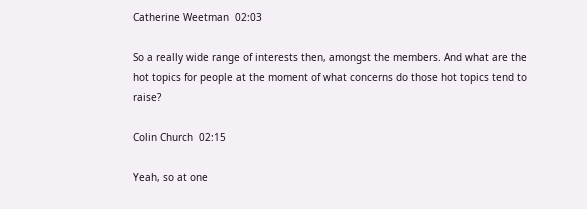Catherine Weetman  02:03

So a really wide range of interests then, amongst the members. And what are the hot topics for people at the moment of what concerns do those hot topics tend to raise?

Colin Church  02:15

Yeah, so at one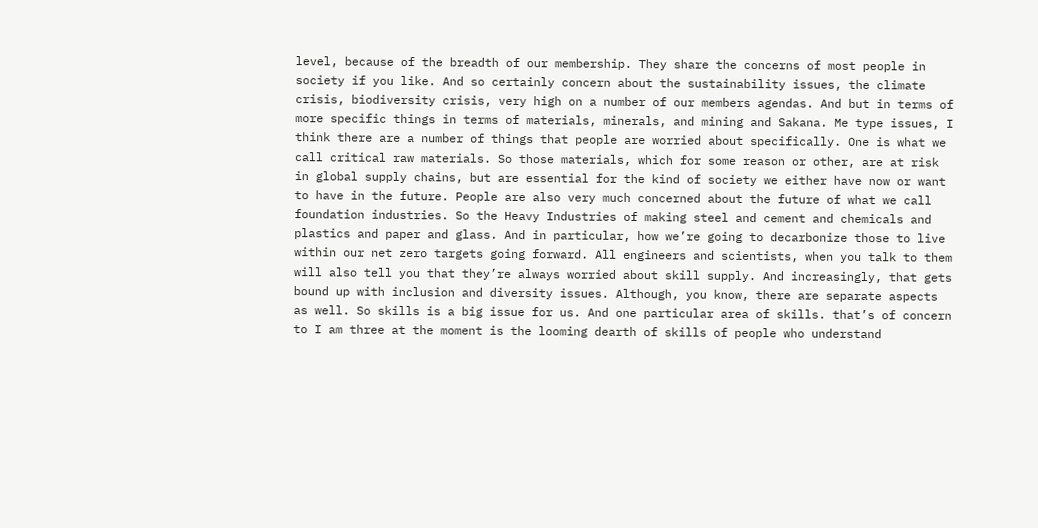level, because of the breadth of our membership. They share the concerns of most people in society if you like. And so certainly concern about the sustainability issues, the climate crisis, biodiversity crisis, very high on a number of our members agendas. And but in terms of more specific things in terms of materials, minerals, and mining and Sakana. Me type issues, I think there are a number of things that people are worried about specifically. One is what we call critical raw materials. So those materials, which for some reason or other, are at risk in global supply chains, but are essential for the kind of society we either have now or want to have in the future. People are also very much concerned about the future of what we call foundation industries. So the Heavy Industries of making steel and cement and chemicals and plastics and paper and glass. And in particular, how we’re going to decarbonize those to live within our net zero targets going forward. All engineers and scientists, when you talk to them will also tell you that they’re always worried about skill supply. And increasingly, that gets bound up with inclusion and diversity issues. Although, you know, there are separate aspects as well. So skills is a big issue for us. And one particular area of skills. that’s of concern to I am three at the moment is the looming dearth of skills of people who understand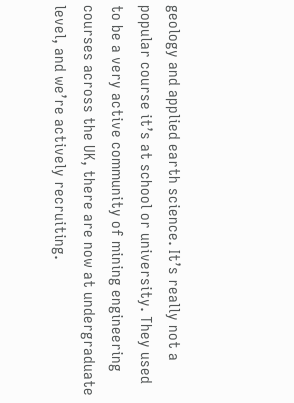geology and applied earth science. It’s really not a popular course it’s at school or university. They used to be a very active community of mining engineering courses across the UK, there are now at undergraduate level, and we’re actively recruiting.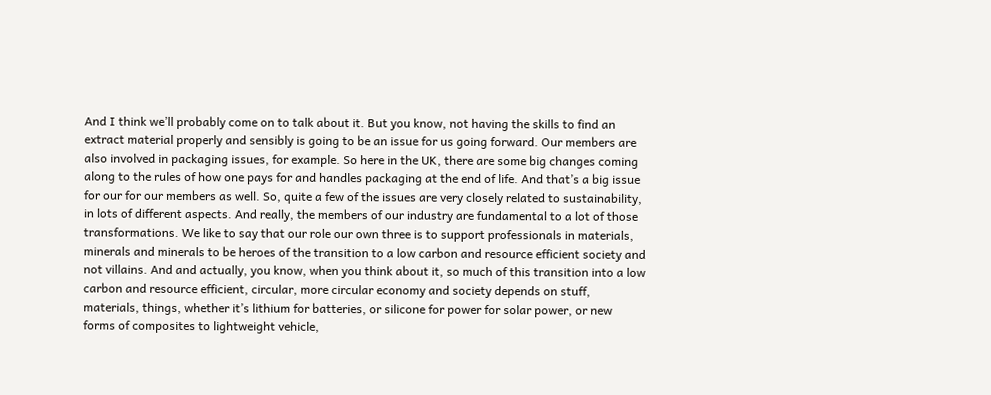And I think we’ll probably come on to talk about it. But you know, not having the skills to find an extract material properly and sensibly is going to be an issue for us going forward. Our members are also involved in packaging issues, for example. So here in the UK, there are some big changes coming along to the rules of how one pays for and handles packaging at the end of life. And that’s a big issue for our for our members as well. So, quite a few of the issues are very closely related to sustainability, in lots of different aspects. And really, the members of our industry are fundamental to a lot of those transformations. We like to say that our role our own three is to support professionals in materials, minerals and minerals to be heroes of the transition to a low carbon and resource efficient society and not villains. And and actually, you know, when you think about it, so much of this transition into a low carbon and resource efficient, circular, more circular economy and society depends on stuff, materials, things, whether it’s lithium for batteries, or silicone for power for solar power, or new forms of composites to lightweight vehicle,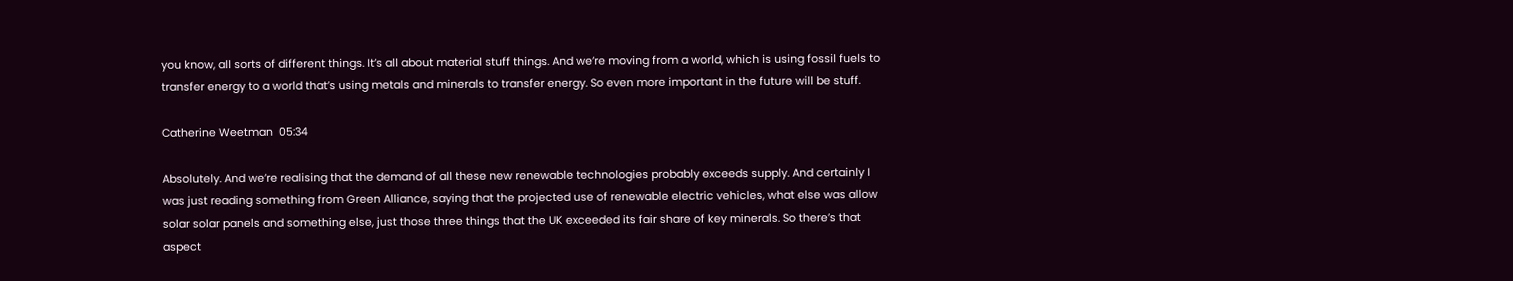you know, all sorts of different things. It’s all about material stuff things. And we’re moving from a world, which is using fossil fuels to transfer energy to a world that’s using metals and minerals to transfer energy. So even more important in the future will be stuff.

Catherine Weetman  05:34

Absolutely. And we’re realising that the demand of all these new renewable technologies probably exceeds supply. And certainly I was just reading something from Green Alliance, saying that the projected use of renewable electric vehicles, what else was allow solar solar panels and something else, just those three things that the UK exceeded its fair share of key minerals. So there’s that aspect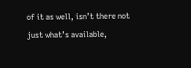of it as well, isn’t there not just what’s available,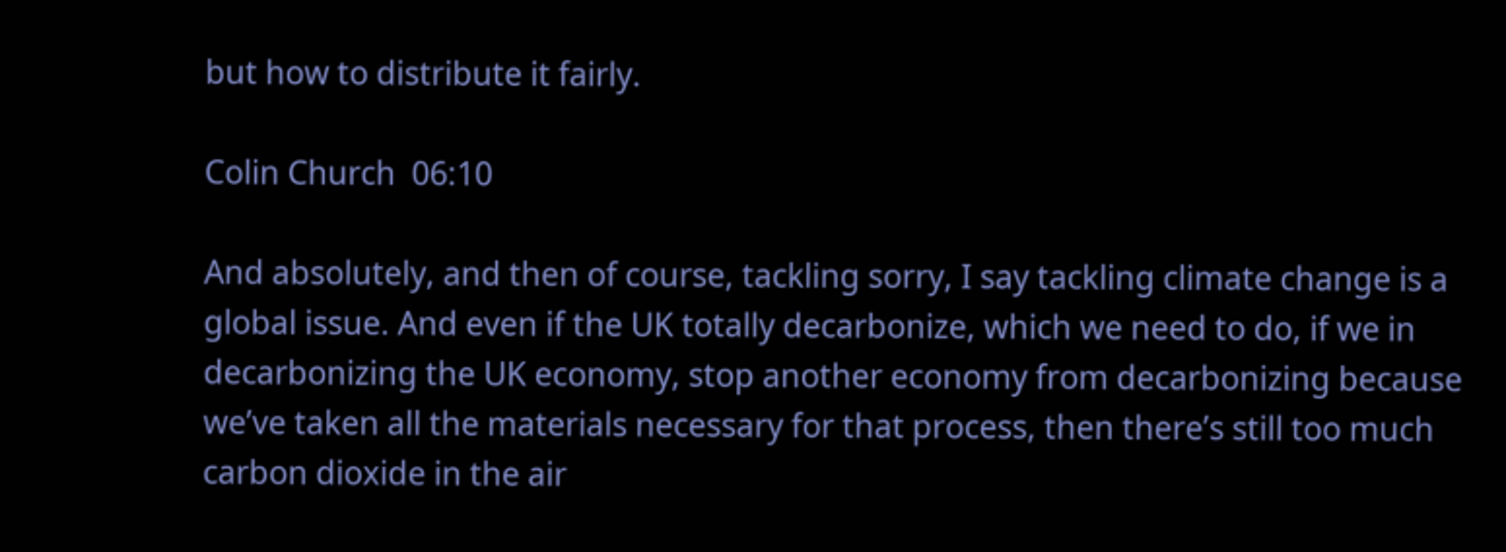but how to distribute it fairly.

Colin Church  06:10

And absolutely, and then of course, tackling sorry, I say tackling climate change is a global issue. And even if the UK totally decarbonize, which we need to do, if we in decarbonizing the UK economy, stop another economy from decarbonizing because we’ve taken all the materials necessary for that process, then there’s still too much carbon dioxide in the air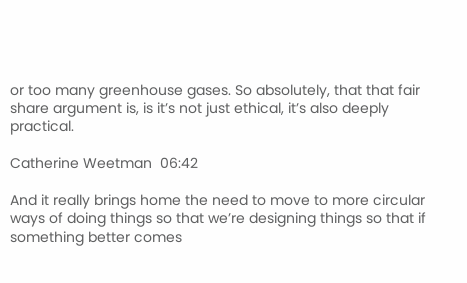or too many greenhouse gases. So absolutely, that that fair share argument is, is it’s not just ethical, it’s also deeply practical.

Catherine Weetman  06:42

And it really brings home the need to move to more circular ways of doing things so that we’re designing things so that if something better comes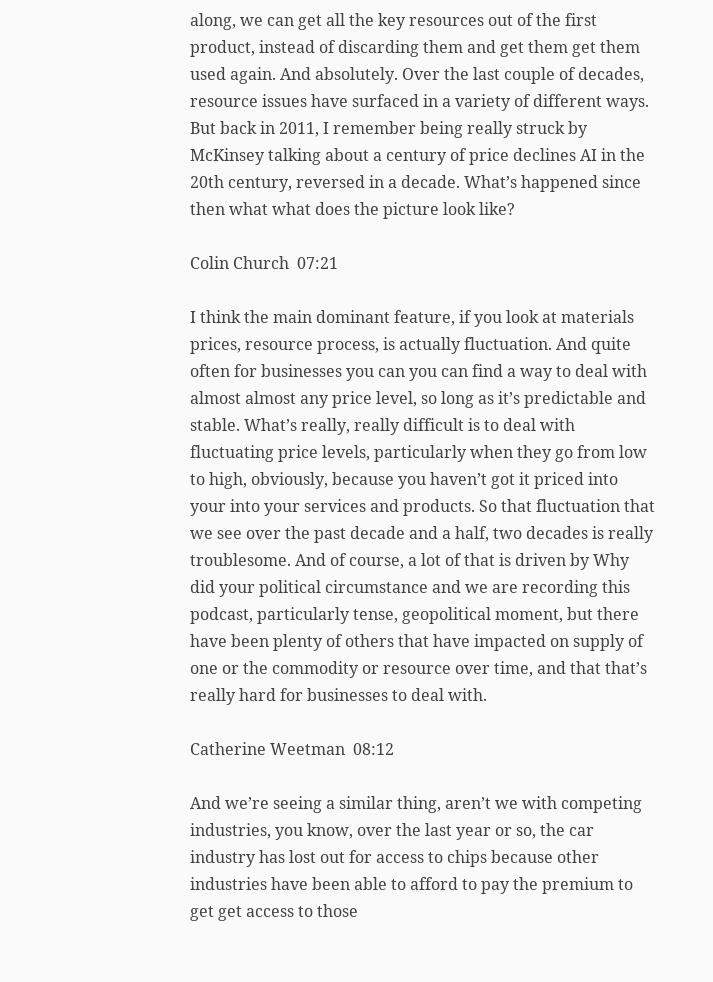along, we can get all the key resources out of the first product, instead of discarding them and get them get them used again. And absolutely. Over the last couple of decades, resource issues have surfaced in a variety of different ways. But back in 2011, I remember being really struck by McKinsey talking about a century of price declines AI in the 20th century, reversed in a decade. What’s happened since then what what does the picture look like?

Colin Church  07:21

I think the main dominant feature, if you look at materials prices, resource process, is actually fluctuation. And quite often for businesses you can you can find a way to deal with almost almost any price level, so long as it’s predictable and stable. What’s really, really difficult is to deal with fluctuating price levels, particularly when they go from low to high, obviously, because you haven’t got it priced into your into your services and products. So that fluctuation that we see over the past decade and a half, two decades is really troublesome. And of course, a lot of that is driven by Why did your political circumstance and we are recording this podcast, particularly tense, geopolitical moment, but there have been plenty of others that have impacted on supply of one or the commodity or resource over time, and that that’s really hard for businesses to deal with.

Catherine Weetman  08:12

And we’re seeing a similar thing, aren’t we with competing industries, you know, over the last year or so, the car industry has lost out for access to chips because other industries have been able to afford to pay the premium to get get access to those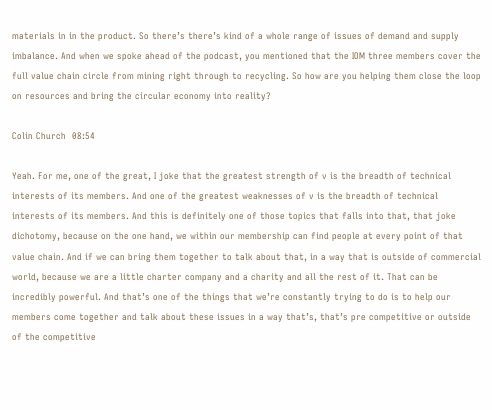materials in in the product. So there’s there’s kind of a whole range of issues of demand and supply imbalance. And when we spoke ahead of the podcast, you mentioned that the IOM three members cover the full value chain circle from mining right through to recycling. So how are you helping them close the loop on resources and bring the circular economy into reality?

Colin Church  08:54

Yeah. For me, one of the great, I joke that the greatest strength of v is the breadth of technical interests of its members. And one of the greatest weaknesses of v is the breadth of technical interests of its members. And this is definitely one of those topics that falls into that, that joke dichotomy, because on the one hand, we within our membership can find people at every point of that value chain. And if we can bring them together to talk about that, in a way that is outside of commercial world, because we are a little charter company and a charity and all the rest of it. That can be incredibly powerful. And that’s one of the things that we’re constantly trying to do is to help our members come together and talk about these issues in a way that’s, that’s pre competitive or outside of the competitive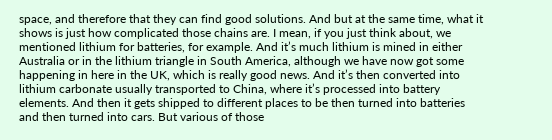space, and therefore that they can find good solutions. And but at the same time, what it shows is just how complicated those chains are. I mean, if you just think about, we mentioned lithium for batteries, for example. And it’s much lithium is mined in either Australia or in the lithium triangle in South America, although we have now got some happening in here in the UK, which is really good news. And it’s then converted into lithium carbonate usually transported to China, where it’s processed into battery elements. And then it gets shipped to different places to be then turned into batteries and then turned into cars. But various of those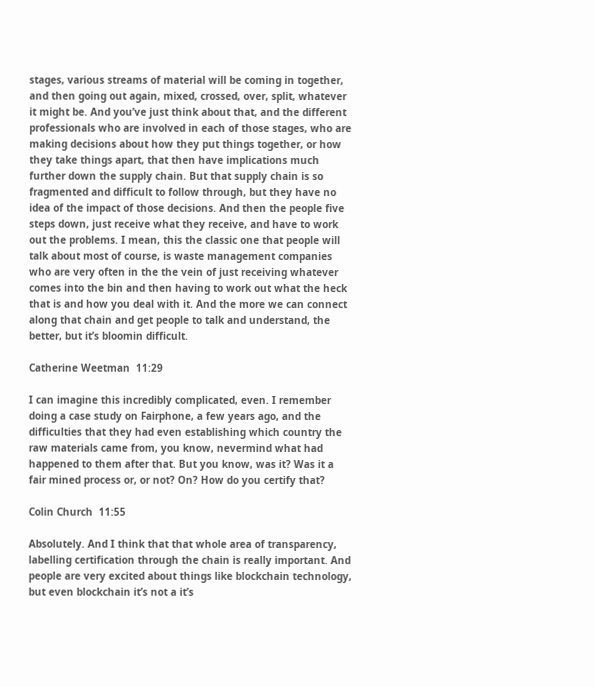stages, various streams of material will be coming in together, and then going out again, mixed, crossed, over, split, whatever it might be. And you’ve just think about that, and the different professionals who are involved in each of those stages, who are making decisions about how they put things together, or how they take things apart, that then have implications much further down the supply chain. But that supply chain is so fragmented and difficult to follow through, but they have no idea of the impact of those decisions. And then the people five steps down, just receive what they receive, and have to work out the problems. I mean, this the classic one that people will talk about most of course, is waste management companies who are very often in the the vein of just receiving whatever comes into the bin and then having to work out what the heck that is and how you deal with it. And the more we can connect along that chain and get people to talk and understand, the better, but it’s bloomin difficult.

Catherine Weetman  11:29

I can imagine this incredibly complicated, even. I remember doing a case study on Fairphone, a few years ago, and the difficulties that they had even establishing which country the raw materials came from, you know, nevermind what had happened to them after that. But you know, was it? Was it a fair mined process or, or not? On? How do you certify that?

Colin Church  11:55

Absolutely. And I think that that whole area of transparency, labelling certification through the chain is really important. And people are very excited about things like blockchain technology, but even blockchain it’s not a it’s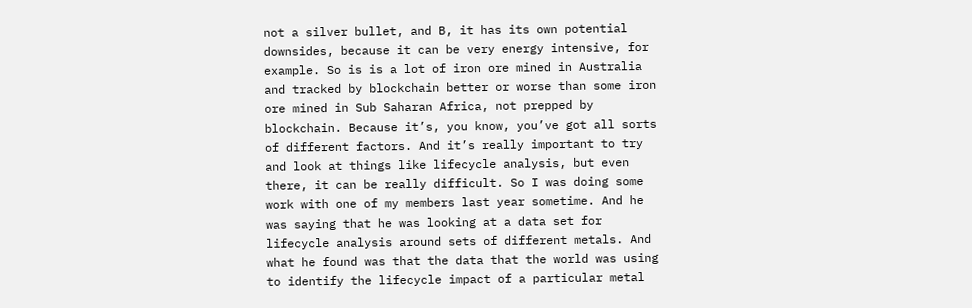not a silver bullet, and B, it has its own potential downsides, because it can be very energy intensive, for example. So is is a lot of iron ore mined in Australia and tracked by blockchain better or worse than some iron ore mined in Sub Saharan Africa, not prepped by blockchain. Because it’s, you know, you’ve got all sorts of different factors. And it’s really important to try and look at things like lifecycle analysis, but even there, it can be really difficult. So I was doing some work with one of my members last year sometime. And he was saying that he was looking at a data set for lifecycle analysis around sets of different metals. And what he found was that the data that the world was using to identify the lifecycle impact of a particular metal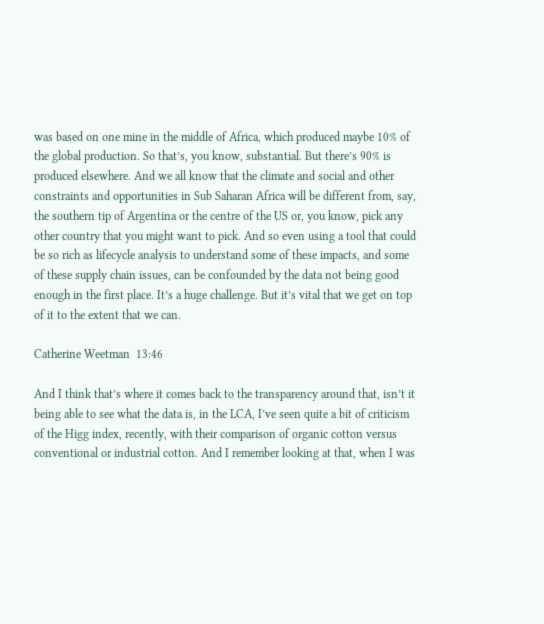was based on one mine in the middle of Africa, which produced maybe 10% of the global production. So that’s, you know, substantial. But there’s 90% is produced elsewhere. And we all know that the climate and social and other constraints and opportunities in Sub Saharan Africa will be different from, say, the southern tip of Argentina or the centre of the US or, you know, pick any other country that you might want to pick. And so even using a tool that could be so rich as lifecycle analysis to understand some of these impacts, and some of these supply chain issues, can be confounded by the data not being good enough in the first place. It’s a huge challenge. But it’s vital that we get on top of it to the extent that we can.

Catherine Weetman  13:46

And I think that’s where it comes back to the transparency around that, isn’t it being able to see what the data is, in the LCA, I’ve seen quite a bit of criticism of the Higg index, recently, with their comparison of organic cotton versus conventional or industrial cotton. And I remember looking at that, when I was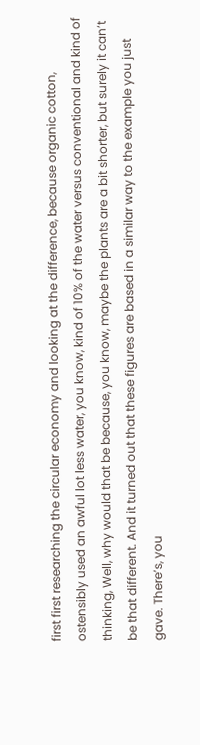first first researching the circular economy and looking at the difference, because organic cotton, ostensibly used an awful lot less water, you know, kind of 10% of the water versus conventional and kind of thinking, Well, why would that be because, you know, maybe the plants are a bit shorter, but surely it can’t be that different. And it turned out that these figures are based in a similar way to the example you just gave. There’s, you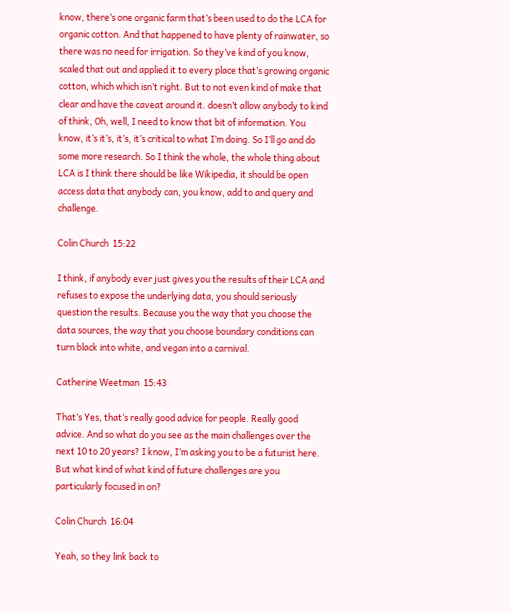know, there’s one organic farm that’s been used to do the LCA for organic cotton. And that happened to have plenty of rainwater, so there was no need for irrigation. So they’ve kind of you know, scaled that out and applied it to every place that’s growing organic cotton, which which isn’t right. But to not even kind of make that clear and have the caveat around it. doesn’t allow anybody to kind of think, Oh, well, I need to know that bit of information. You know, it’s it’s, it’s, it’s critical to what I’m doing. So I’ll go and do some more research. So I think the whole, the whole thing about LCA is I think there should be like Wikipedia, it should be open access data that anybody can, you know, add to and query and challenge.

Colin Church  15:22

I think, if anybody ever just gives you the results of their LCA and refuses to expose the underlying data, you should seriously question the results. Because you the way that you choose the data sources, the way that you choose boundary conditions can turn black into white, and vegan into a carnival.

Catherine Weetman  15:43

That’s Yes, that’s really good advice for people. Really good advice. And so what do you see as the main challenges over the next 10 to 20 years? I know, I’m asking you to be a futurist here. But what kind of what kind of future challenges are you particularly focused in on?

Colin Church  16:04

Yeah, so they link back to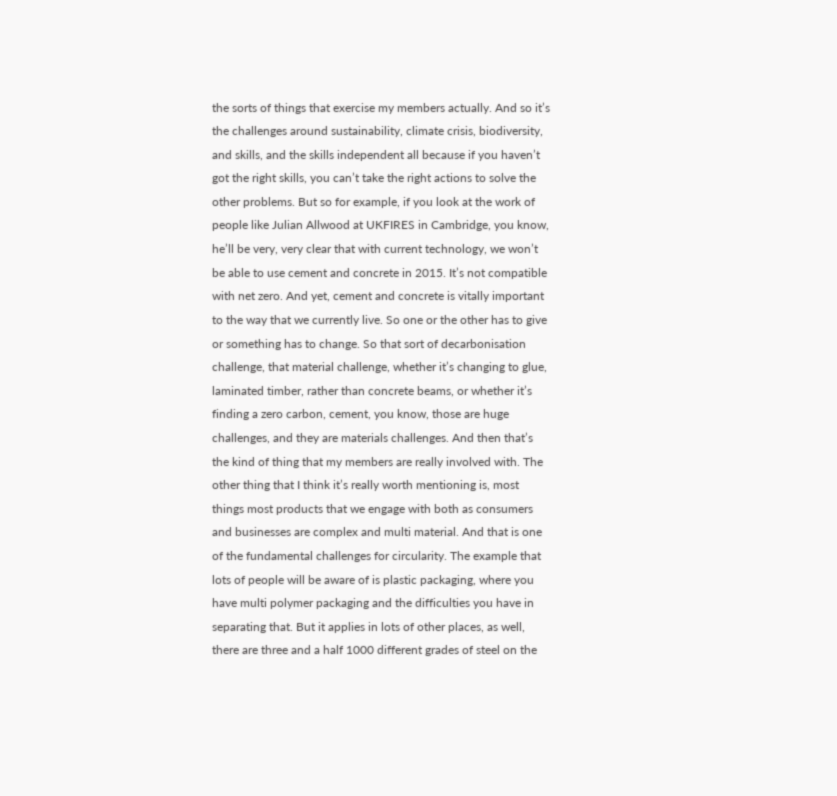the sorts of things that exercise my members actually. And so it’s the challenges around sustainability, climate crisis, biodiversity, and skills, and the skills independent all because if you haven’t got the right skills, you can’t take the right actions to solve the other problems. But so for example, if you look at the work of people like Julian Allwood at UKFIRES in Cambridge, you know, he’ll be very, very clear that with current technology, we won’t be able to use cement and concrete in 2015. It’s not compatible with net zero. And yet, cement and concrete is vitally important to the way that we currently live. So one or the other has to give or something has to change. So that sort of decarbonisation challenge, that material challenge, whether it’s changing to glue, laminated timber, rather than concrete beams, or whether it’s finding a zero carbon, cement, you know, those are huge challenges, and they are materials challenges. And then that’s the kind of thing that my members are really involved with. The other thing that I think it’s really worth mentioning is, most things most products that we engage with both as consumers and businesses are complex and multi material. And that is one of the fundamental challenges for circularity. The example that lots of people will be aware of is plastic packaging, where you have multi polymer packaging and the difficulties you have in separating that. But it applies in lots of other places, as well, there are three and a half 1000 different grades of steel on the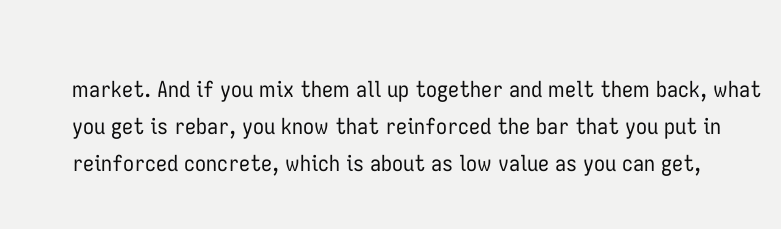market. And if you mix them all up together and melt them back, what you get is rebar, you know that reinforced the bar that you put in reinforced concrete, which is about as low value as you can get,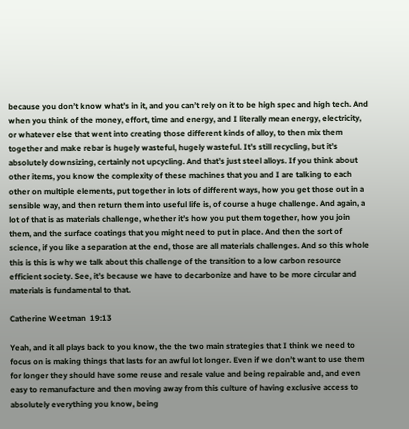because you don’t know what’s in it, and you can’t rely on it to be high spec and high tech. And when you think of the money, effort, time and energy, and I literally mean energy, electricity, or whatever else that went into creating those different kinds of alloy, to then mix them together and make rebar is hugely wasteful, hugely wasteful. It’s still recycling, but it’s absolutely downsizing, certainly not upcycling. And that’s just steel alloys. If you think about other items, you know the complexity of these machines that you and I are talking to each other on multiple elements, put together in lots of different ways, how you get those out in a sensible way, and then return them into useful life is, of course a huge challenge. And again, a lot of that is as materials challenge, whether it’s how you put them together, how you join them, and the surface coatings that you might need to put in place. And then the sort of science, if you like a separation at the end, those are all materials challenges. And so this whole this is this is why we talk about this challenge of the transition to a low carbon resource efficient society. See, it’s because we have to decarbonize and have to be more circular and materials is fundamental to that.

Catherine Weetman  19:13

Yeah, and it all plays back to you know, the the two main strategies that I think we need to focus on is making things that lasts for an awful lot longer. Even if we don’t want to use them for longer they should have some reuse and resale value and being repairable and, and even easy to remanufacture and then moving away from this culture of having exclusive access to absolutely everything you know, being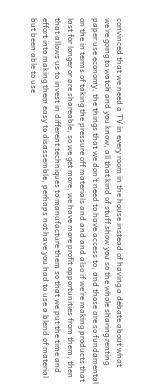convinced that we need a TV in every room in the house instead of having a debate about what we’re going to watch and you know, all that kind of stuff show you so the whole sharing renting paper use economy, the things that we don’t need to have access to, and those are so fundamental on the in terms of taking the pressure off materials and and and also if we’re making products that last for longer or are shareable, so we get more, we have more profit opportunities from them, then that allows us to invest in different techniques to manufacture them so that we put the time and effort into making them easy to disassemble, perhaps not have you had to use a blend of material but been able to use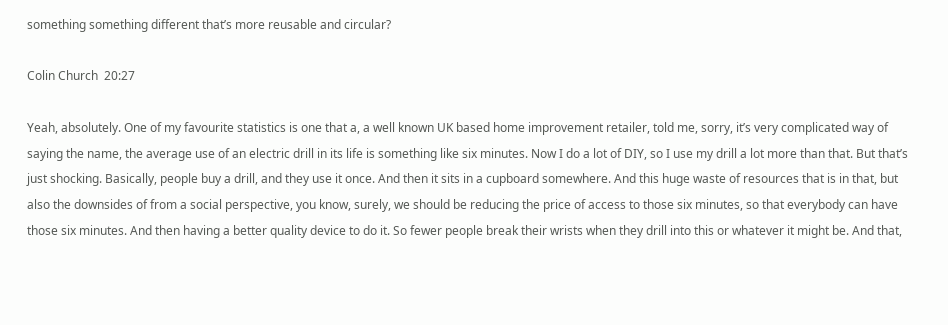something something different that’s more reusable and circular?

Colin Church  20:27

Yeah, absolutely. One of my favourite statistics is one that a, a well known UK based home improvement retailer, told me, sorry, it’s very complicated way of saying the name, the average use of an electric drill in its life is something like six minutes. Now I do a lot of DIY, so I use my drill a lot more than that. But that’s just shocking. Basically, people buy a drill, and they use it once. And then it sits in a cupboard somewhere. And this huge waste of resources that is in that, but also the downsides of from a social perspective, you know, surely, we should be reducing the price of access to those six minutes, so that everybody can have those six minutes. And then having a better quality device to do it. So fewer people break their wrists when they drill into this or whatever it might be. And that,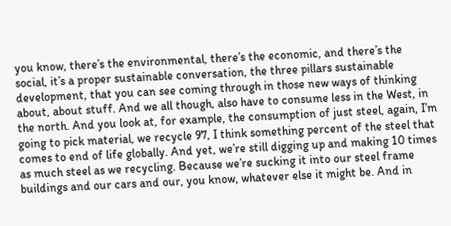you know, there’s the environmental, there’s the economic, and there’s the social, it’s a proper sustainable conversation, the three pillars sustainable development, that you can see coming through in those new ways of thinking about, about stuff. And we all though, also have to consume less in the West, in the north. And you look at, for example, the consumption of just steel, again, I’m going to pick material, we recycle 97, I think something percent of the steel that comes to end of life globally. And yet, we’re still digging up and making 10 times as much steel as we recycling. Because we’re sucking it into our steel frame buildings and our cars and our, you know, whatever else it might be. And in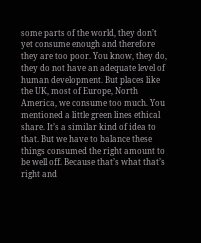some parts of the world, they don’t yet consume enough and therefore they are too poor. You know, they do, they do not have an adequate level of human development. But places like the UK, most of Europe, North America, we consume too much. You mentioned a little green lines ethical share. It’s a similar kind of idea to that. But we have to balance these things consumed the right amount to be well off. Because that’s what that’s right and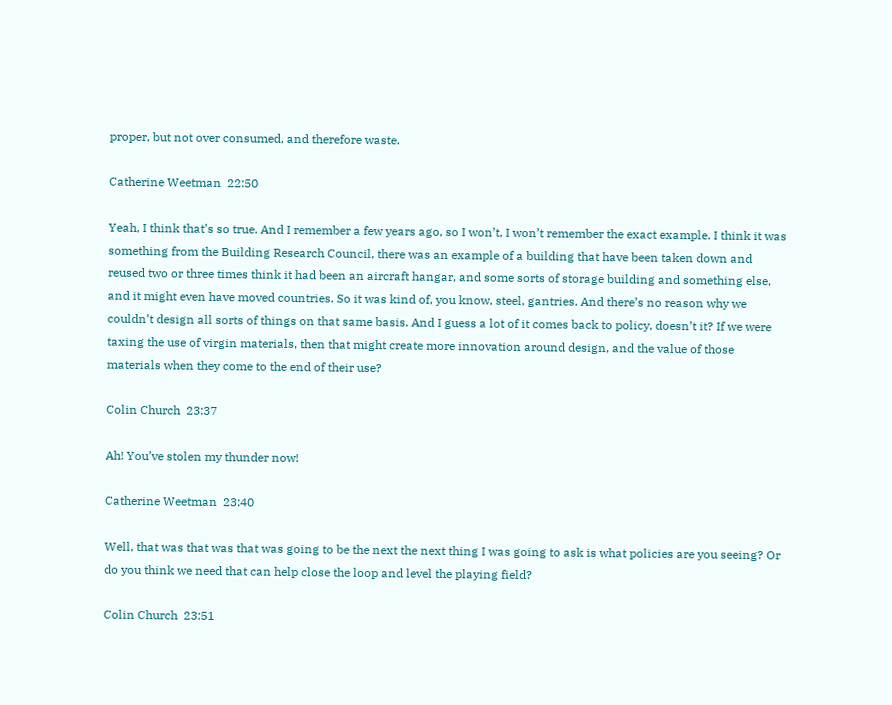proper, but not over consumed, and therefore waste.

Catherine Weetman  22:50

Yeah, I think that’s so true. And I remember a few years ago, so I won’t, I won’t remember the exact example. I think it was something from the Building Research Council, there was an example of a building that have been taken down and reused two or three times think it had been an aircraft hangar, and some sorts of storage building and something else, and it might even have moved countries. So it was kind of, you know, steel, gantries. And there’s no reason why we couldn’t design all sorts of things on that same basis. And I guess a lot of it comes back to policy, doesn’t it? If we were taxing the use of virgin materials, then that might create more innovation around design, and the value of those materials when they come to the end of their use?

Colin Church  23:37

Ah! You’ve stolen my thunder now!

Catherine Weetman  23:40

Well, that was that was that was going to be the next the next thing I was going to ask is what policies are you seeing? Or do you think we need that can help close the loop and level the playing field?

Colin Church  23:51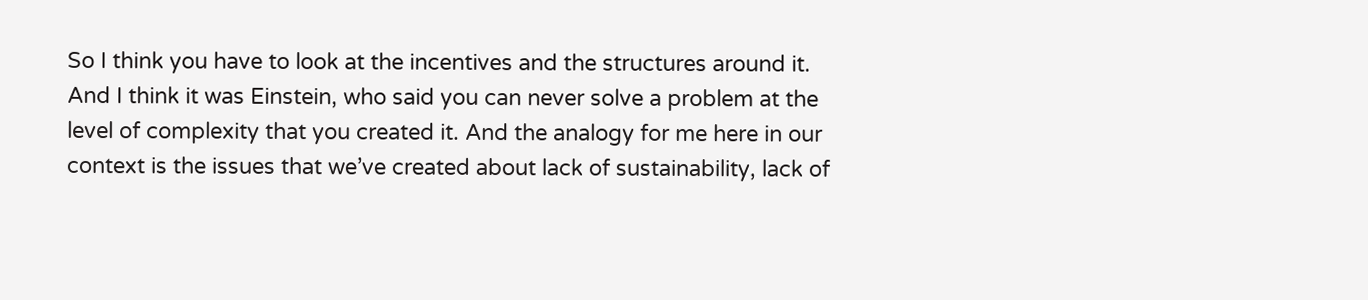So I think you have to look at the incentives and the structures around it. And I think it was Einstein, who said you can never solve a problem at the level of complexity that you created it. And the analogy for me here in our context is the issues that we’ve created about lack of sustainability, lack of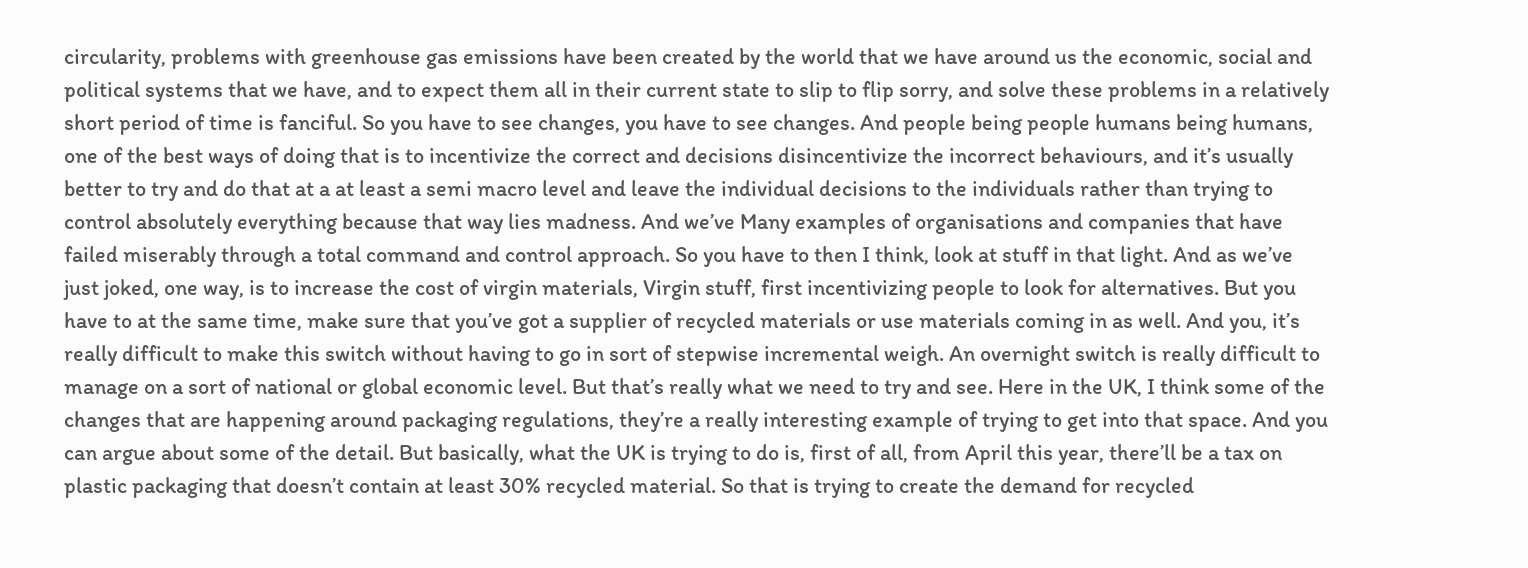circularity, problems with greenhouse gas emissions have been created by the world that we have around us the economic, social and political systems that we have, and to expect them all in their current state to slip to flip sorry, and solve these problems in a relatively short period of time is fanciful. So you have to see changes, you have to see changes. And people being people humans being humans, one of the best ways of doing that is to incentivize the correct and decisions disincentivize the incorrect behaviours, and it’s usually better to try and do that at a at least a semi macro level and leave the individual decisions to the individuals rather than trying to control absolutely everything because that way lies madness. And we’ve Many examples of organisations and companies that have failed miserably through a total command and control approach. So you have to then I think, look at stuff in that light. And as we’ve just joked, one way, is to increase the cost of virgin materials, Virgin stuff, first incentivizing people to look for alternatives. But you have to at the same time, make sure that you’ve got a supplier of recycled materials or use materials coming in as well. And you, it’s really difficult to make this switch without having to go in sort of stepwise incremental weigh. An overnight switch is really difficult to manage on a sort of national or global economic level. But that’s really what we need to try and see. Here in the UK, I think some of the changes that are happening around packaging regulations, they’re a really interesting example of trying to get into that space. And you can argue about some of the detail. But basically, what the UK is trying to do is, first of all, from April this year, there’ll be a tax on plastic packaging that doesn’t contain at least 30% recycled material. So that is trying to create the demand for recycled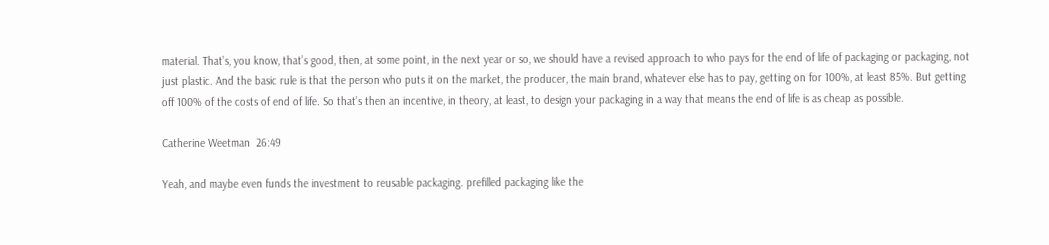material. That’s, you know, that’s good, then, at some point, in the next year or so, we should have a revised approach to who pays for the end of life of packaging or packaging, not just plastic. And the basic rule is that the person who puts it on the market, the producer, the main brand, whatever else has to pay, getting on for 100%, at least 85%. But getting off 100% of the costs of end of life. So that’s then an incentive, in theory, at least, to design your packaging in a way that means the end of life is as cheap as possible.

Catherine Weetman  26:49

Yeah, and maybe even funds the investment to reusable packaging. prefilled packaging like the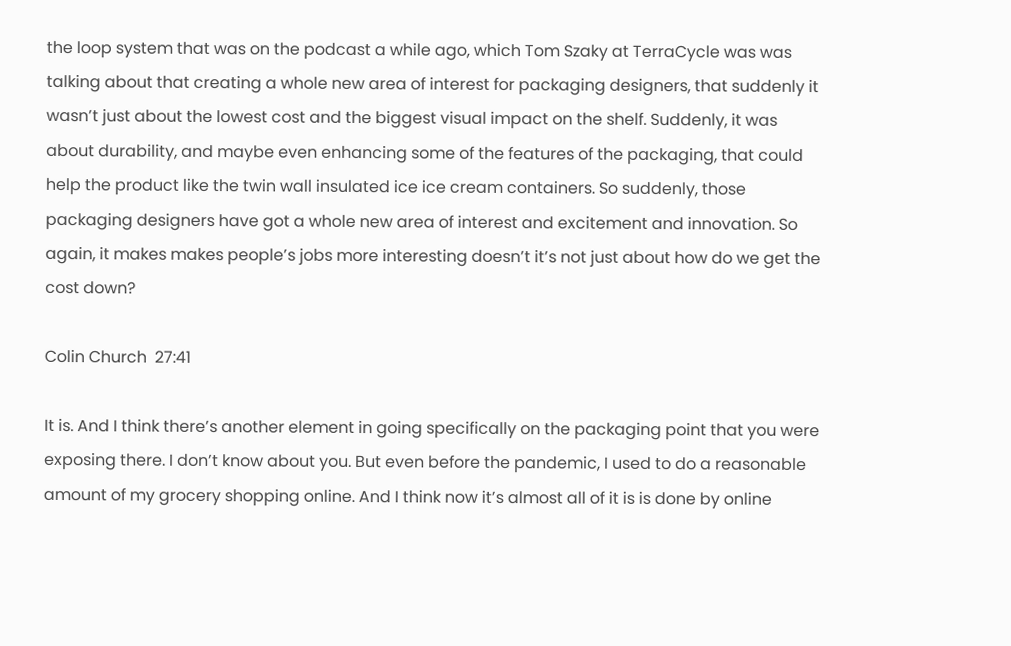the loop system that was on the podcast a while ago, which Tom Szaky at TerraCycle was was talking about that creating a whole new area of interest for packaging designers, that suddenly it wasn’t just about the lowest cost and the biggest visual impact on the shelf. Suddenly, it was about durability, and maybe even enhancing some of the features of the packaging, that could help the product like the twin wall insulated ice ice cream containers. So suddenly, those packaging designers have got a whole new area of interest and excitement and innovation. So again, it makes makes people’s jobs more interesting doesn’t it’s not just about how do we get the cost down?

Colin Church  27:41

It is. And I think there’s another element in going specifically on the packaging point that you were exposing there. I don’t know about you. But even before the pandemic, I used to do a reasonable amount of my grocery shopping online. And I think now it’s almost all of it is is done by online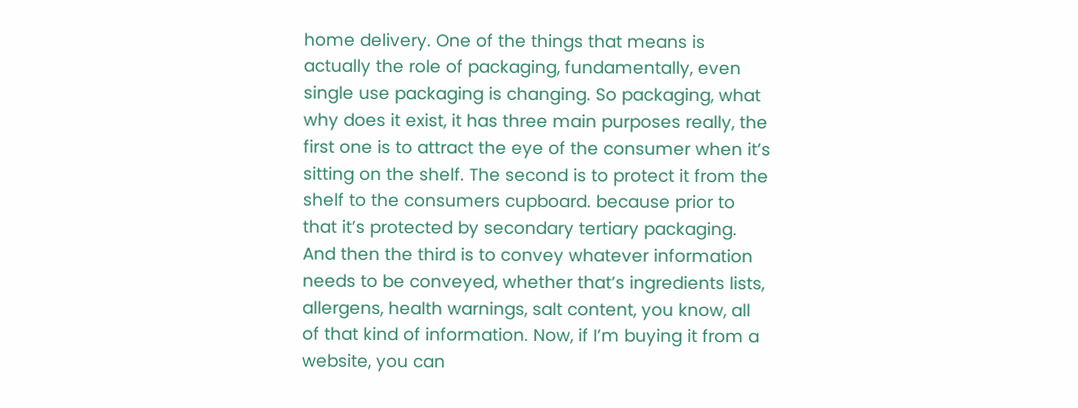home delivery. One of the things that means is actually the role of packaging, fundamentally, even single use packaging is changing. So packaging, what why does it exist, it has three main purposes really, the first one is to attract the eye of the consumer when it’s sitting on the shelf. The second is to protect it from the shelf to the consumers cupboard. because prior to that it’s protected by secondary tertiary packaging. And then the third is to convey whatever information needs to be conveyed, whether that’s ingredients lists, allergens, health warnings, salt content, you know, all of that kind of information. Now, if I’m buying it from a website, you can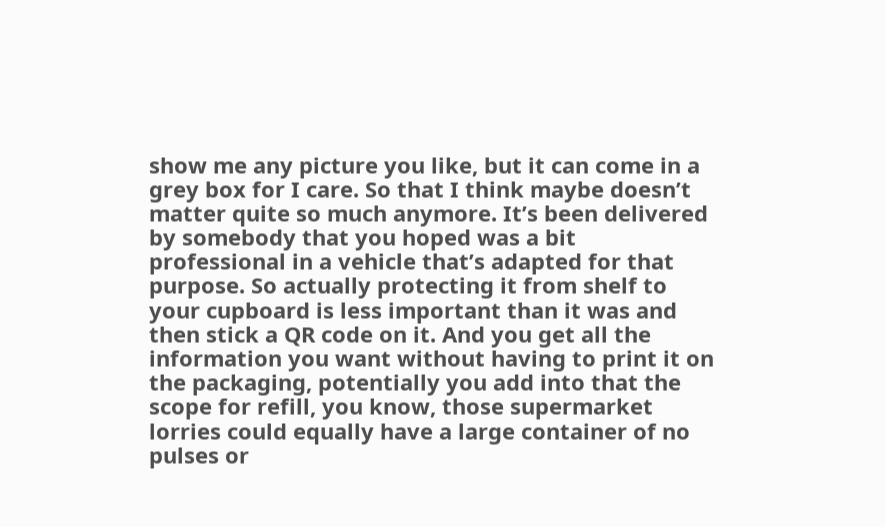show me any picture you like, but it can come in a grey box for I care. So that I think maybe doesn’t matter quite so much anymore. It’s been delivered by somebody that you hoped was a bit professional in a vehicle that’s adapted for that purpose. So actually protecting it from shelf to your cupboard is less important than it was and then stick a QR code on it. And you get all the information you want without having to print it on the packaging, potentially you add into that the scope for refill, you know, those supermarket lorries could equally have a large container of no pulses or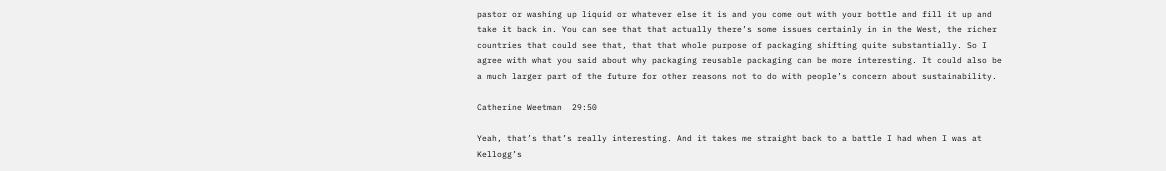pastor or washing up liquid or whatever else it is and you come out with your bottle and fill it up and take it back in. You can see that that actually there’s some issues certainly in in the West, the richer countries that could see that, that that whole purpose of packaging shifting quite substantially. So I agree with what you said about why packaging reusable packaging can be more interesting. It could also be a much larger part of the future for other reasons not to do with people’s concern about sustainability.

Catherine Weetman  29:50

Yeah, that’s that’s really interesting. And it takes me straight back to a battle I had when I was at Kellogg’s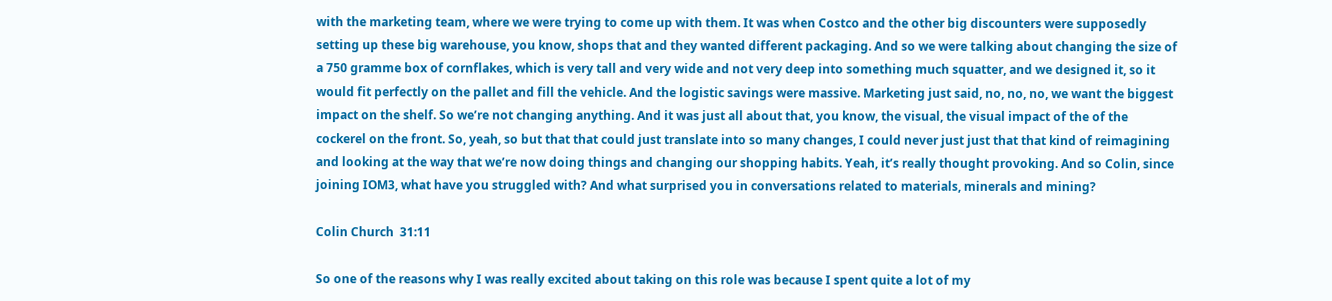with the marketing team, where we were trying to come up with them. It was when Costco and the other big discounters were supposedly setting up these big warehouse, you know, shops that and they wanted different packaging. And so we were talking about changing the size of a 750 gramme box of cornflakes, which is very tall and very wide and not very deep into something much squatter, and we designed it, so it would fit perfectly on the pallet and fill the vehicle. And the logistic savings were massive. Marketing just said, no, no, no, we want the biggest impact on the shelf. So we’re not changing anything. And it was just all about that, you know, the visual, the visual impact of the of the cockerel on the front. So, yeah, so but that that could just translate into so many changes, I could never just just that that kind of reimagining and looking at the way that we’re now doing things and changing our shopping habits. Yeah, it’s really thought provoking. And so Colin, since joining IOM3, what have you struggled with? And what surprised you in conversations related to materials, minerals and mining?

Colin Church  31:11

So one of the reasons why I was really excited about taking on this role was because I spent quite a lot of my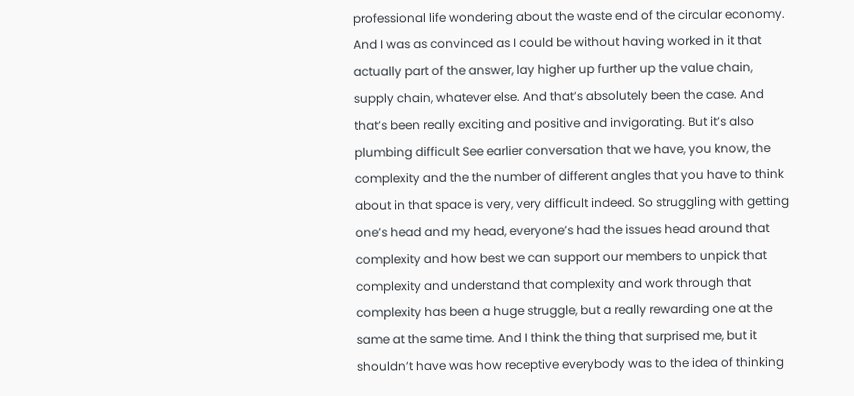professional life wondering about the waste end of the circular economy. And I was as convinced as I could be without having worked in it that actually part of the answer, lay higher up further up the value chain, supply chain, whatever else. And that’s absolutely been the case. And that’s been really exciting and positive and invigorating. But it’s also plumbing difficult See earlier conversation that we have, you know, the complexity and the the number of different angles that you have to think about in that space is very, very difficult indeed. So struggling with getting one’s head and my head, everyone’s had the issues head around that complexity and how best we can support our members to unpick that complexity and understand that complexity and work through that complexity has been a huge struggle, but a really rewarding one at the same at the same time. And I think the thing that surprised me, but it shouldn’t have was how receptive everybody was to the idea of thinking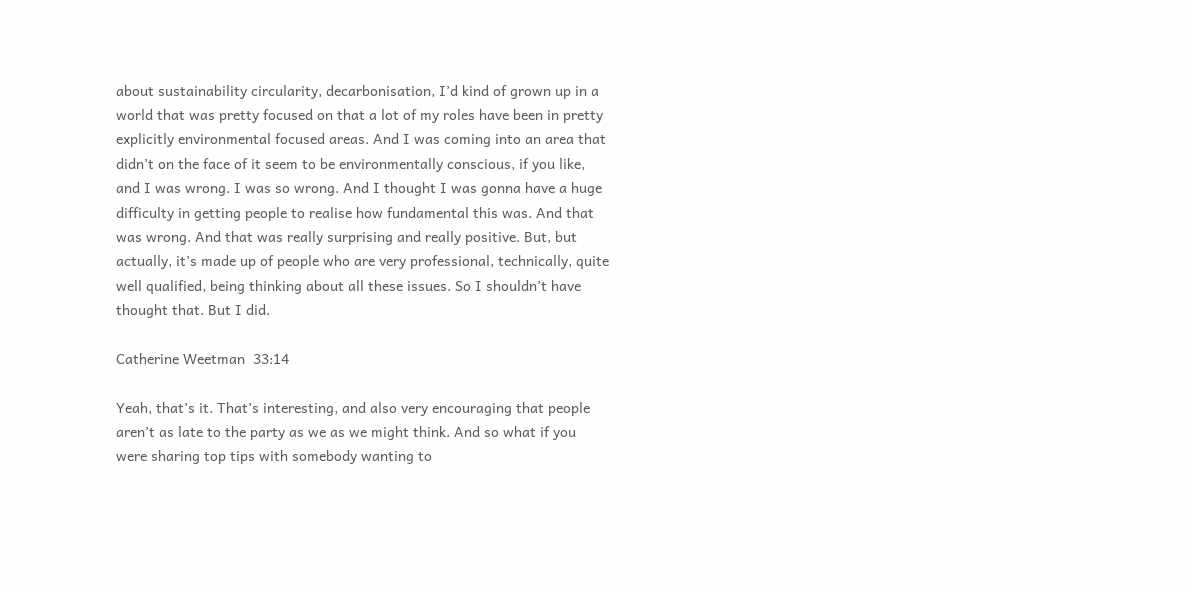about sustainability circularity, decarbonisation, I’d kind of grown up in a world that was pretty focused on that a lot of my roles have been in pretty explicitly environmental focused areas. And I was coming into an area that didn’t on the face of it seem to be environmentally conscious, if you like, and I was wrong. I was so wrong. And I thought I was gonna have a huge difficulty in getting people to realise how fundamental this was. And that was wrong. And that was really surprising and really positive. But, but actually, it’s made up of people who are very professional, technically, quite well qualified, being thinking about all these issues. So I shouldn’t have thought that. But I did.

Catherine Weetman  33:14

Yeah, that’s it. That’s interesting, and also very encouraging that people aren’t as late to the party as we as we might think. And so what if you were sharing top tips with somebody wanting to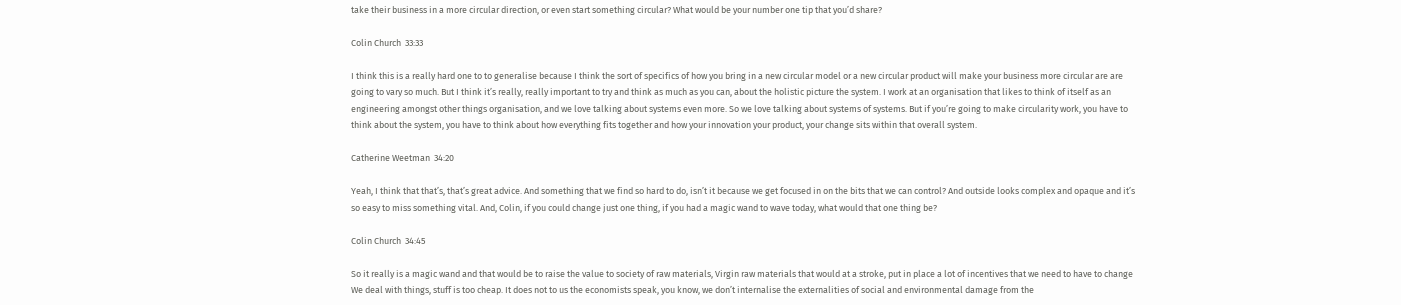take their business in a more circular direction, or even start something circular? What would be your number one tip that you’d share?

Colin Church  33:33

I think this is a really hard one to to generalise because I think the sort of specifics of how you bring in a new circular model or a new circular product will make your business more circular are are going to vary so much. But I think it’s really, really important to try and think as much as you can, about the holistic picture the system. I work at an organisation that likes to think of itself as an engineering amongst other things organisation, and we love talking about systems even more. So we love talking about systems of systems. But if you’re going to make circularity work, you have to think about the system, you have to think about how everything fits together and how your innovation your product, your change sits within that overall system.

Catherine Weetman  34:20

Yeah, I think that that’s, that’s great advice. And something that we find so hard to do, isn’t it because we get focused in on the bits that we can control? And outside looks complex and opaque and it’s so easy to miss something vital. And, Colin, if you could change just one thing, if you had a magic wand to wave today, what would that one thing be?

Colin Church  34:45

So it really is a magic wand and that would be to raise the value to society of raw materials, Virgin raw materials that would at a stroke, put in place a lot of incentives that we need to have to change We deal with things, stuff is too cheap. It does not to us the economists speak, you know, we don’t internalise the externalities of social and environmental damage from the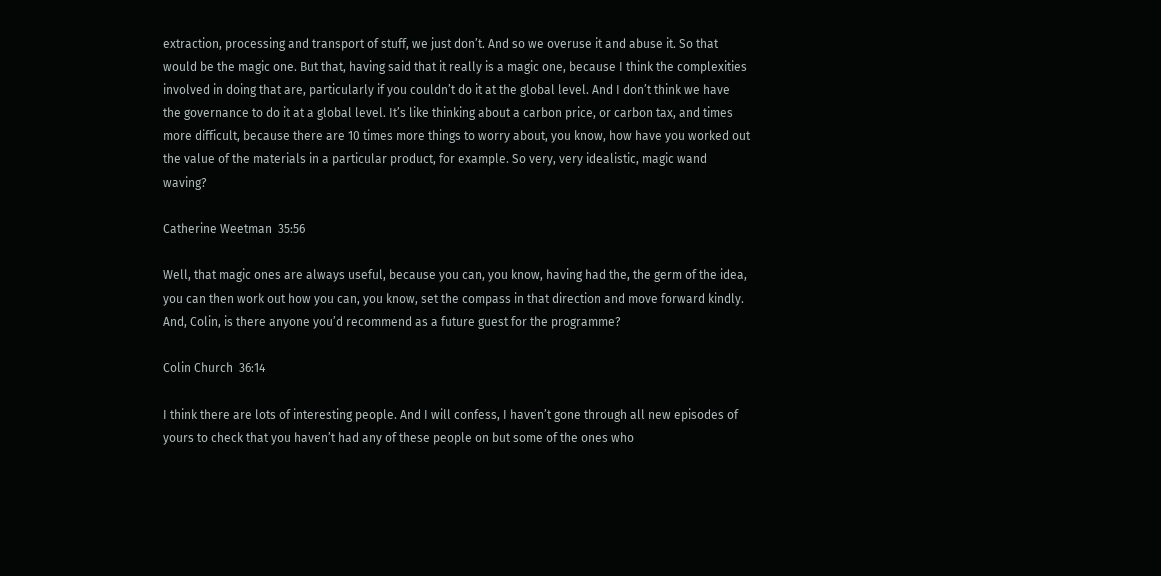extraction, processing and transport of stuff, we just don’t. And so we overuse it and abuse it. So that would be the magic one. But that, having said that it really is a magic one, because I think the complexities involved in doing that are, particularly if you couldn’t do it at the global level. And I don’t think we have the governance to do it at a global level. It’s like thinking about a carbon price, or carbon tax, and times more difficult, because there are 10 times more things to worry about, you know, how have you worked out the value of the materials in a particular product, for example. So very, very idealistic, magic wand waving?

Catherine Weetman  35:56

Well, that magic ones are always useful, because you can, you know, having had the, the germ of the idea, you can then work out how you can, you know, set the compass in that direction and move forward kindly. And, Colin, is there anyone you’d recommend as a future guest for the programme?

Colin Church  36:14

I think there are lots of interesting people. And I will confess, I haven’t gone through all new episodes of yours to check that you haven’t had any of these people on but some of the ones who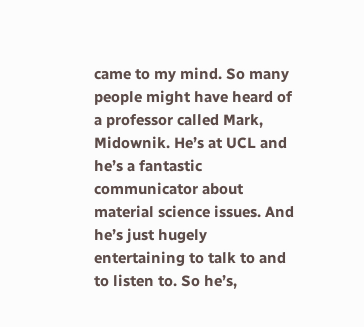came to my mind. So many people might have heard of a professor called Mark, Midownik. He’s at UCL and he’s a fantastic communicator about material science issues. And he’s just hugely entertaining to talk to and to listen to. So he’s,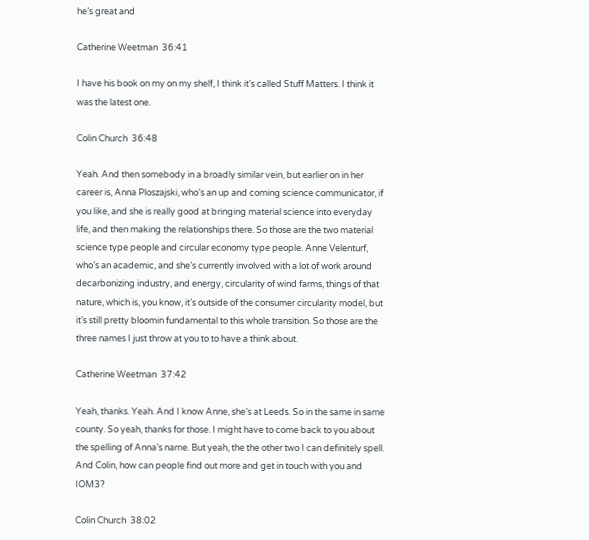he’s great and

Catherine Weetman  36:41

I have his book on my on my shelf, I think it’s called Stuff Matters. I think it was the latest one.

Colin Church  36:48

Yeah. And then somebody in a broadly similar vein, but earlier on in her career is, Anna Ploszajski, who’s an up and coming science communicator, if you like, and she is really good at bringing material science into everyday life, and then making the relationships there. So those are the two material science type people and circular economy type people. Anne Velenturf, who’s an academic, and she’s currently involved with a lot of work around decarbonizing industry, and energy, circularity of wind farms, things of that nature, which is, you know, it’s outside of the consumer circularity model, but it’s still pretty bloomin fundamental to this whole transition. So those are the three names I just throw at you to to have a think about.

Catherine Weetman  37:42

Yeah, thanks. Yeah. And I know Anne, she’s at Leeds. So in the same in same county. So yeah, thanks for those. I might have to come back to you about the spelling of Anna’s name. But yeah, the the other two I can definitely spell. And Colin, how can people find out more and get in touch with you and IOM3?

Colin Church  38:02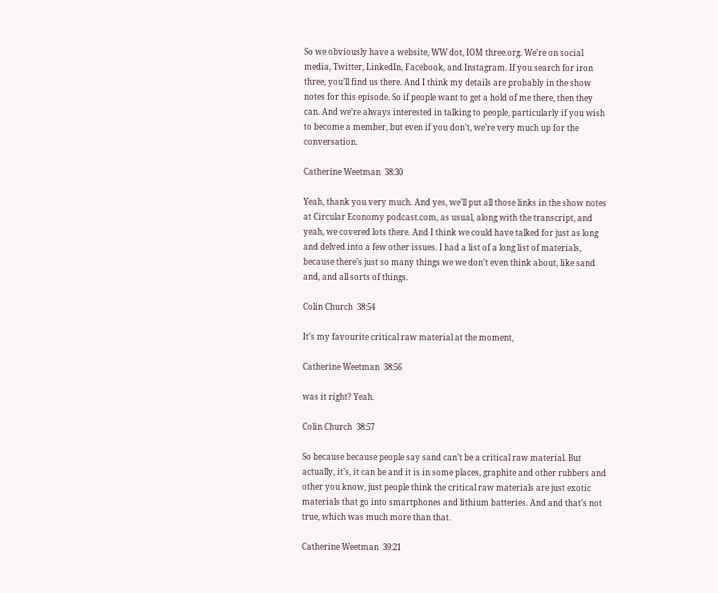So we obviously have a website, WW dot, IOM three.org. We’re on social media, Twitter, LinkedIn, Facebook, and Instagram. If you search for iron three, you’ll find us there. And I think my details are probably in the show notes for this episode. So if people want to get a hold of me there, then they can. And we’re always interested in talking to people, particularly if you wish to become a member, but even if you don’t, we’re very much up for the conversation.

Catherine Weetman  38:30

Yeah, thank you very much. And yes, we’ll put all those links in the show notes at Circular Economy podcast.com, as usual, along with the transcript, and yeah, we covered lots there. And I think we could have talked for just as long and delved into a few other issues. I had a list of a long list of materials, because there’s just so many things we we don’t even think about, like sand and, and all sorts of things.

Colin Church  38:54

It’s my favourite critical raw material at the moment,

Catherine Weetman  38:56

was it right? Yeah.

Colin Church  38:57

So because because people say sand can’t be a critical raw material. But actually, it’s, it can be and it is in some places, graphite and other rubbers and other you know, just people think the critical raw materials are just exotic materials that go into smartphones and lithium batteries. And and that’s not true, which was much more than that.

Catherine Weetman  39:21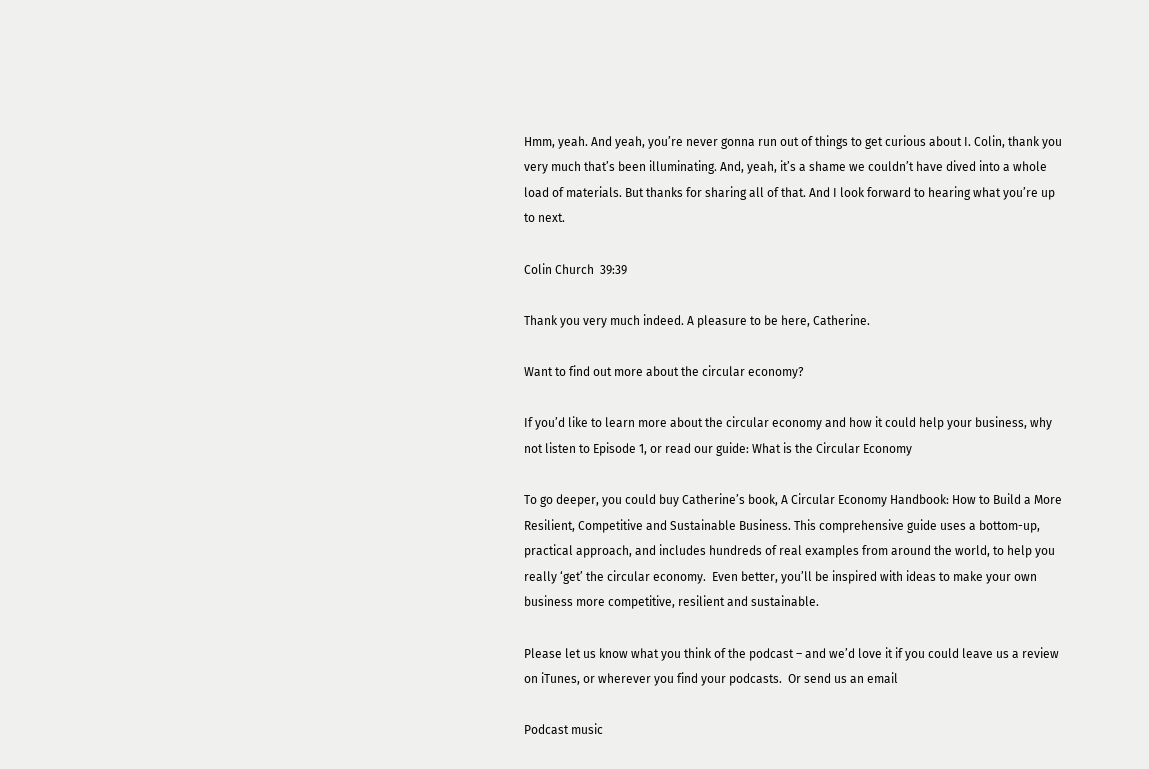Hmm, yeah. And yeah, you’re never gonna run out of things to get curious about I. Colin, thank you very much that’s been illuminating. And, yeah, it’s a shame we couldn’t have dived into a whole load of materials. But thanks for sharing all of that. And I look forward to hearing what you’re up to next.

Colin Church  39:39

Thank you very much indeed. A pleasure to be here, Catherine.

Want to find out more about the circular economy?

If you’d like to learn more about the circular economy and how it could help your business, why not listen to Episode 1, or read our guide: What is the Circular Economy

To go deeper, you could buy Catherine’s book, A Circular Economy Handbook: How to Build a More Resilient, Competitive and Sustainable Business. This comprehensive guide uses a bottom-up, practical approach, and includes hundreds of real examples from around the world, to help you really ‘get’ the circular economy.  Even better, you’ll be inspired with ideas to make your own business more competitive, resilient and sustainable.

Please let us know what you think of the podcast – and we’d love it if you could leave us a review on iTunes, or wherever you find your podcasts.  Or send us an email

Podcast music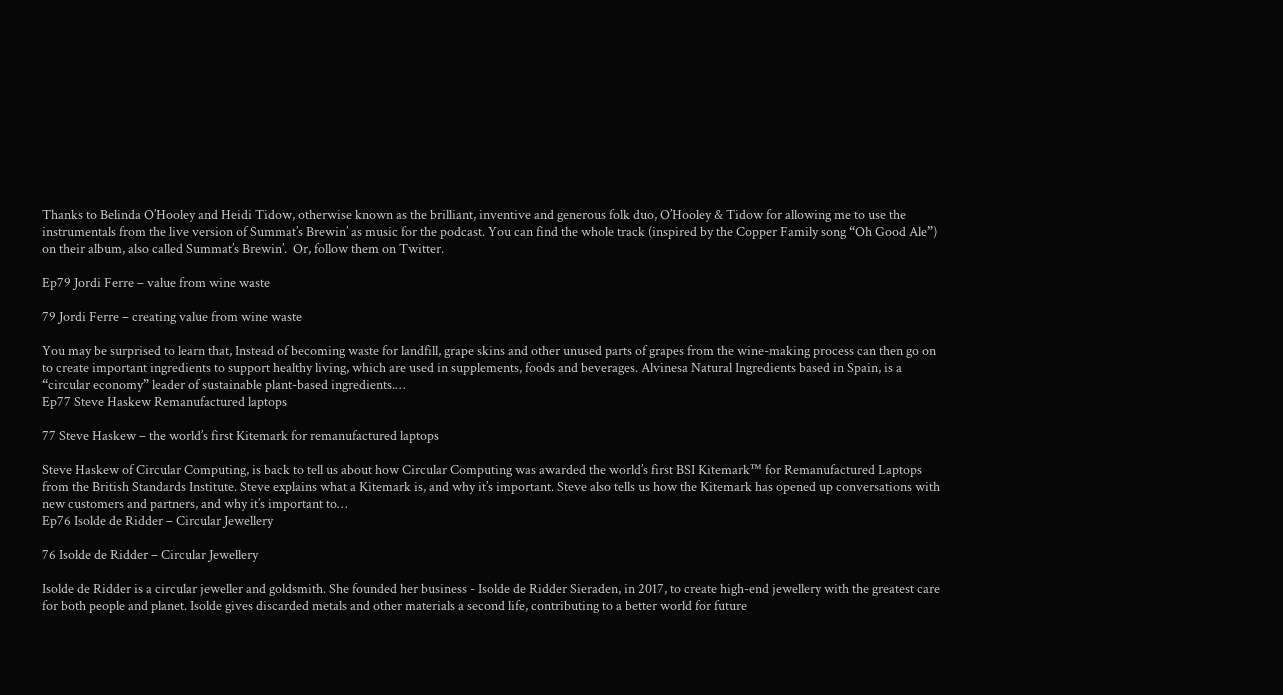Thanks to Belinda O’Hooley and Heidi Tidow, otherwise known as the brilliant, inventive and generous folk duo, O’Hooley & Tidow for allowing me to use the instrumentals from the live version of Summat’s Brewin’ as music for the podcast. You can find the whole track (inspired by the Copper Family song “Oh Good Ale”) on their album, also called Summat’s Brewin’.  Or, follow them on Twitter.

Ep79 Jordi Ferre – value from wine waste

79 Jordi Ferre – creating value from wine waste

You may be surprised to learn that, Instead of becoming waste for landfill, grape skins and other unused parts of grapes from the wine-making process can then go on to create important ingredients to support healthy living, which are used in supplements, foods and beverages. Alvinesa Natural Ingredients based in Spain, is a “circular economy” leader of sustainable plant-based ingredients.…
Ep77 Steve Haskew Remanufactured laptops

77 Steve Haskew – the world’s first Kitemark for remanufactured laptops

Steve Haskew of Circular Computing, is back to tell us about how Circular Computing was awarded the world’s first BSI Kitemark™ for Remanufactured Laptops from the British Standards Institute. Steve explains what a Kitemark is, and why it’s important. Steve also tells us how the Kitemark has opened up conversations with new customers and partners, and why it’s important to…
Ep76 Isolde de Ridder – Circular Jewellery

76 Isolde de Ridder – Circular Jewellery

Isolde de Ridder is a circular jeweller and goldsmith. She founded her business - Isolde de Ridder Sieraden, in 2017, to create high-end jewellery with the greatest care for both people and planet. Isolde gives discarded metals and other materials a second life, contributing to a better world for future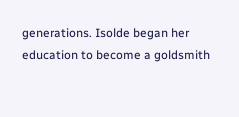generations. Isolde began her education to become a goldsmith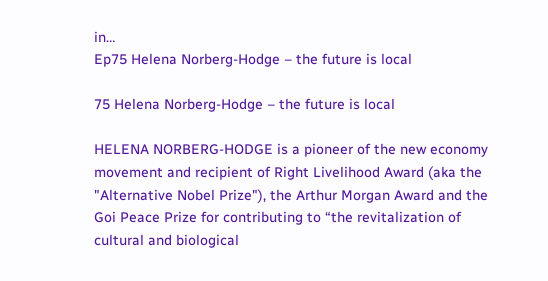in…
Ep75 Helena Norberg-Hodge – the future is local

75 Helena Norberg-Hodge – the future is local

HELENA NORBERG-HODGE is a pioneer of the new economy movement and recipient of Right Livelihood Award (aka the "Alternative Nobel Prize"), the Arthur Morgan Award and the Goi Peace Prize for contributing to “the revitalization of cultural and biological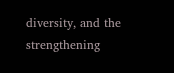diversity, and the strengthening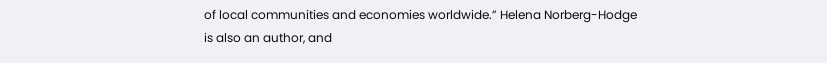of local communities and economies worldwide.” Helena Norberg-Hodge is also an author, and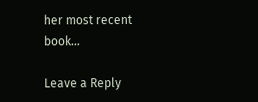her most recent book…

Leave a Reply